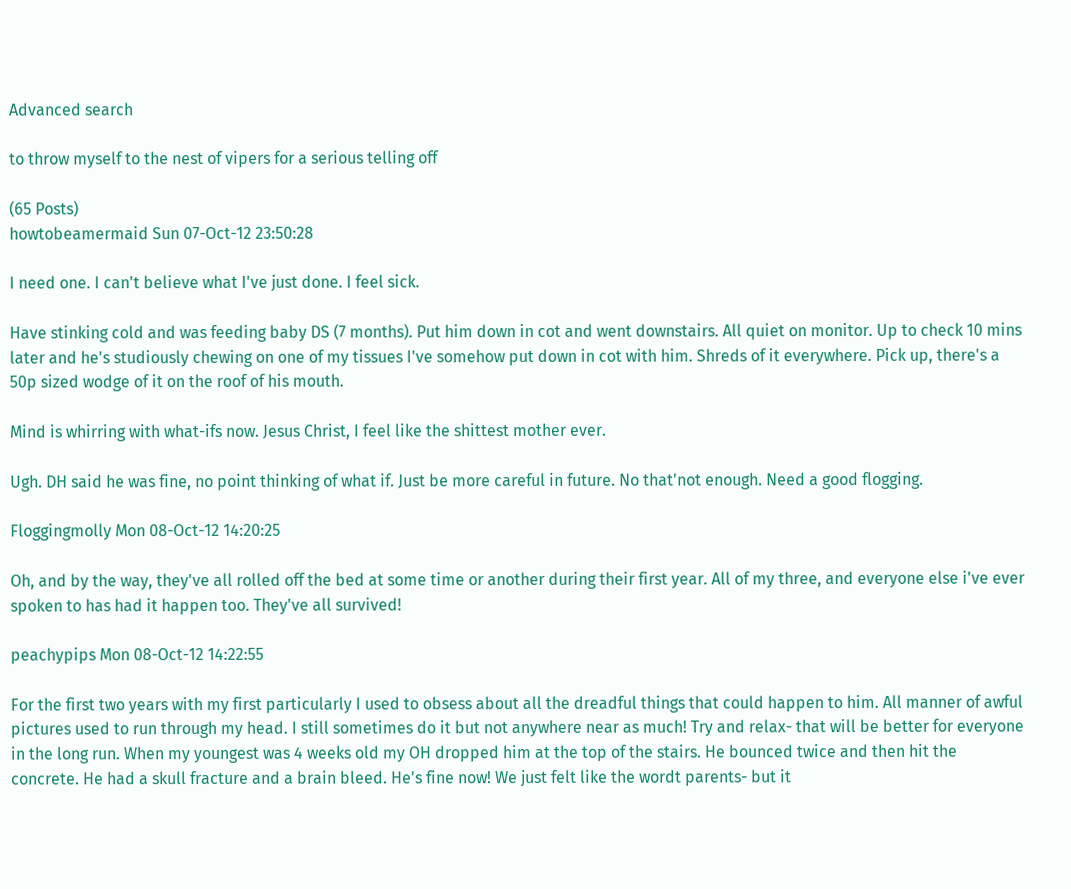Advanced search

to throw myself to the nest of vipers for a serious telling off

(65 Posts)
howtobeamermaid Sun 07-Oct-12 23:50:28

I need one. I can't believe what I've just done. I feel sick.

Have stinking cold and was feeding baby DS (7 months). Put him down in cot and went downstairs. All quiet on monitor. Up to check 10 mins later and he's studiously chewing on one of my tissues I've somehow put down in cot with him. Shreds of it everywhere. Pick up, there's a 50p sized wodge of it on the roof of his mouth.

Mind is whirring with what-ifs now. Jesus Christ, I feel like the shittest mother ever.

Ugh. DH said he was fine, no point thinking of what if. Just be more careful in future. No that'not enough. Need a good flogging.

Floggingmolly Mon 08-Oct-12 14:20:25

Oh, and by the way, they've all rolled off the bed at some time or another during their first year. All of my three, and everyone else i've ever spoken to has had it happen too. They've all survived!

peachypips Mon 08-Oct-12 14:22:55

For the first two years with my first particularly I used to obsess about all the dreadful things that could happen to him. All manner of awful pictures used to run through my head. I still sometimes do it but not anywhere near as much! Try and relax- that will be better for everyone in the long run. When my youngest was 4 weeks old my OH dropped him at the top of the stairs. He bounced twice and then hit the concrete. He had a skull fracture and a brain bleed. He's fine now! We just felt like the wordt parents- but it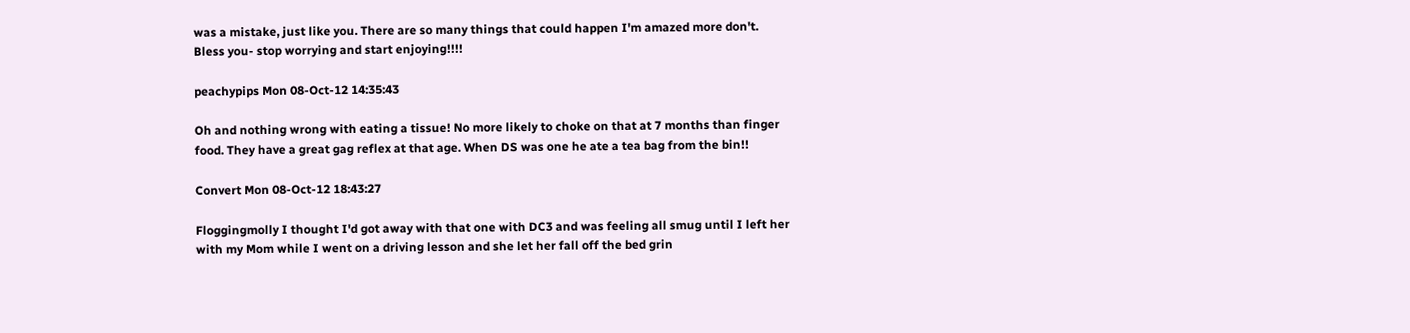was a mistake, just like you. There are so many things that could happen I'm amazed more don't.
Bless you- stop worrying and start enjoying!!!!

peachypips Mon 08-Oct-12 14:35:43

Oh and nothing wrong with eating a tissue! No more likely to choke on that at 7 months than finger food. They have a great gag reflex at that age. When DS was one he ate a tea bag from the bin!!

Convert Mon 08-Oct-12 18:43:27

Floggingmolly I thought I'd got away with that one with DC3 and was feeling all smug until I left her with my Mom while I went on a driving lesson and she let her fall off the bed grin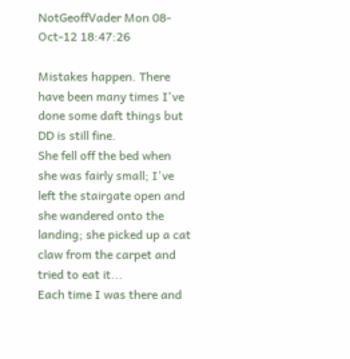NotGeoffVader Mon 08-Oct-12 18:47:26

Mistakes happen. There have been many times I've done some daft things but DD is still fine.
She fell off the bed when she was fairly small; I've left the stairgate open and she wandered onto the landing; she picked up a cat claw from the carpet and tried to eat it...
Each time I was there and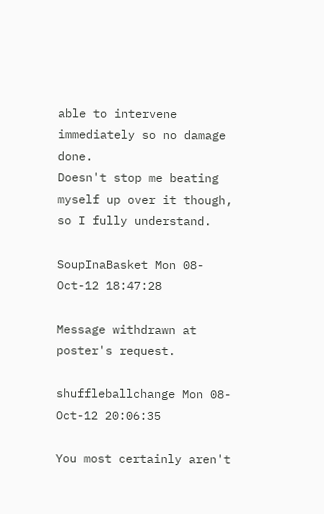able to intervene immediately so no damage done.
Doesn't stop me beating myself up over it though, so I fully understand.

SoupInaBasket Mon 08-Oct-12 18:47:28

Message withdrawn at poster's request.

shuffleballchange Mon 08-Oct-12 20:06:35

You most certainly aren't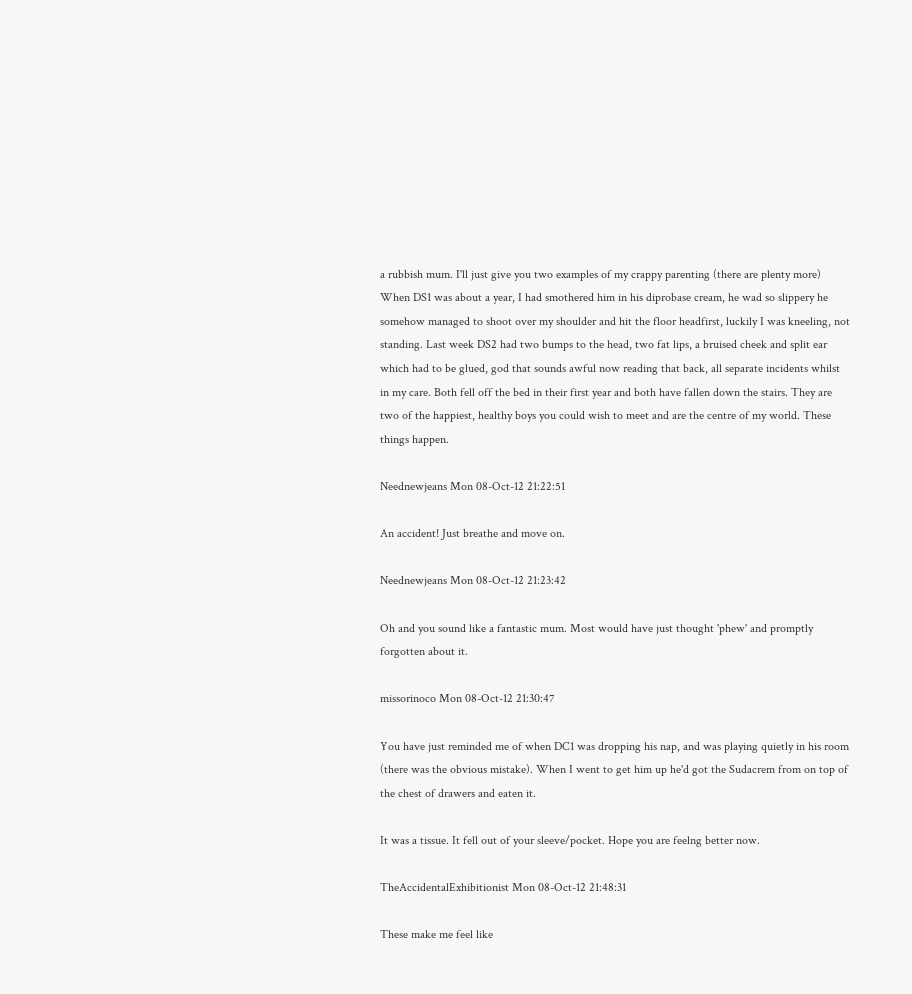a rubbish mum. I'll just give you two examples of my crappy parenting (there are plenty more) When DS1 was about a year, I had smothered him in his diprobase cream, he wad so slippery he somehow managed to shoot over my shoulder and hit the floor headfirst, luckily I was kneeling, not standing. Last week DS2 had two bumps to the head, two fat lips, a bruised cheek and split ear which had to be glued, god that sounds awful now reading that back, all separate incidents whilst in my care. Both fell off the bed in their first year and both have fallen down the stairs. They are two of the happiest, healthy boys you could wish to meet and are the centre of my world. These things happen.

Neednewjeans Mon 08-Oct-12 21:22:51

An accident! Just breathe and move on.

Neednewjeans Mon 08-Oct-12 21:23:42

Oh and you sound like a fantastic mum. Most would have just thought 'phew' and promptly forgotten about it.

missorinoco Mon 08-Oct-12 21:30:47

You have just reminded me of when DC1 was dropping his nap, and was playing quietly in his room (there was the obvious mistake). When I went to get him up he'd got the Sudacrem from on top of the chest of drawers and eaten it.

It was a tissue. It fell out of your sleeve/pocket. Hope you are feelng better now.

TheAccidentalExhibitionist Mon 08-Oct-12 21:48:31

These make me feel like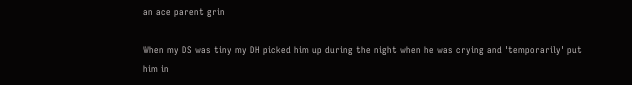an ace parent grin

When my DS was tiny my DH picked him up during the night when he was crying and 'temporarily' put him in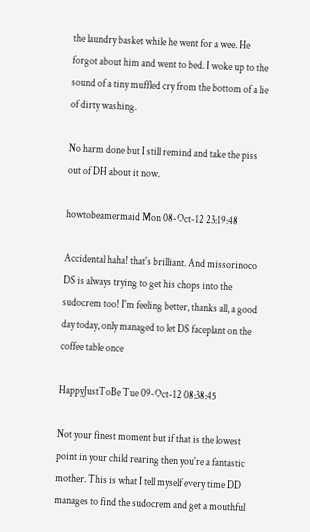the laundry basket while he went for a wee. He forgot about him and went to bed. I woke up to the sound of a tiny muffled cry from the bottom of a lie of dirty washing.

No harm done but I still remind and take the piss out of DH about it now.

howtobeamermaid Mon 08-Oct-12 23:19:48

Accidental haha! that's brilliant. And missorinoco DS is always trying to get his chops into the sudocrem too! I'm feeling better, thanks all, a good day today, only managed to let DS faceplant on the coffee table once

HappyJustToBe Tue 09-Oct-12 08:38:45

Not your finest moment but if that is the lowest point in your child rearing then you're a fantastic mother. This is what I tell myself every time DD manages to find the sudocrem and get a mouthful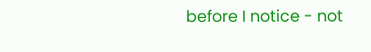before I notice - not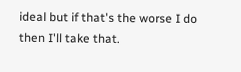ideal but if that's the worse I do then I'll take that.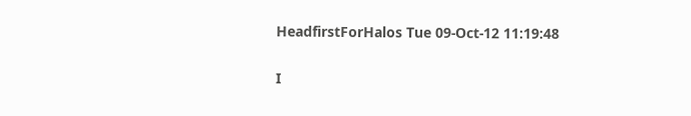HeadfirstForHalos Tue 09-Oct-12 11:19:48

I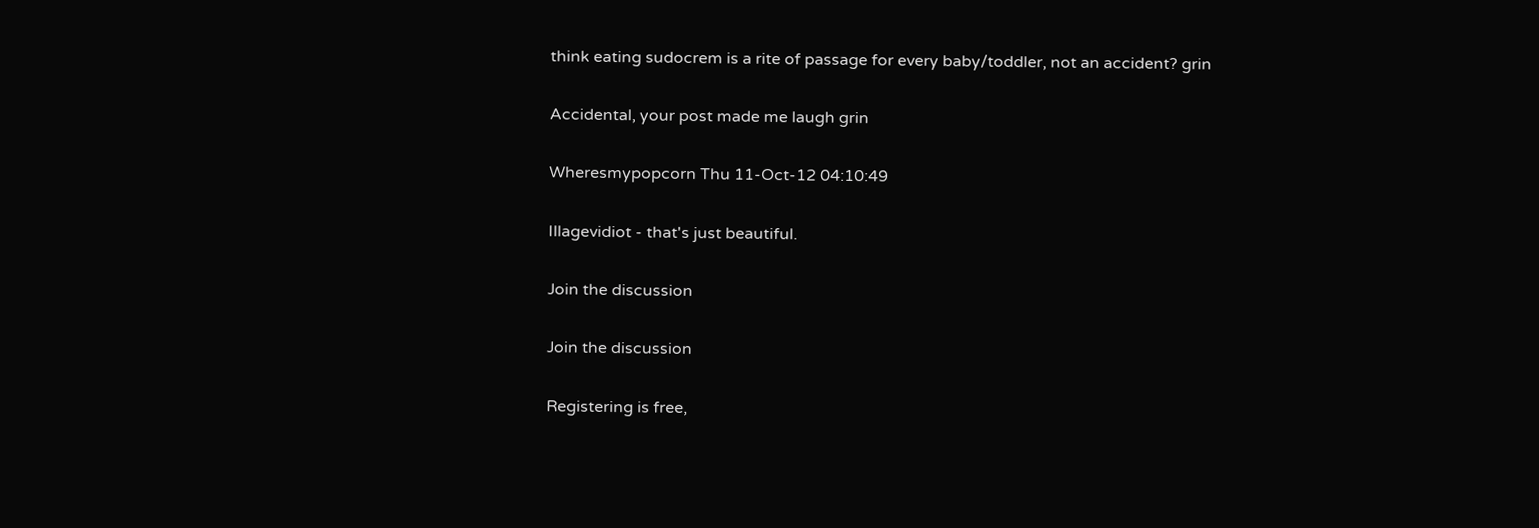think eating sudocrem is a rite of passage for every baby/toddler, not an accident? grin

Accidental, your post made me laugh grin

Wheresmypopcorn Thu 11-Oct-12 04:10:49

Illagevidiot - that's just beautiful.

Join the discussion

Join the discussion

Registering is free,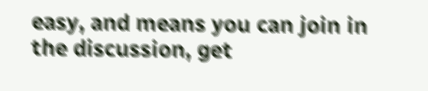easy, and means you can join in the discussion, get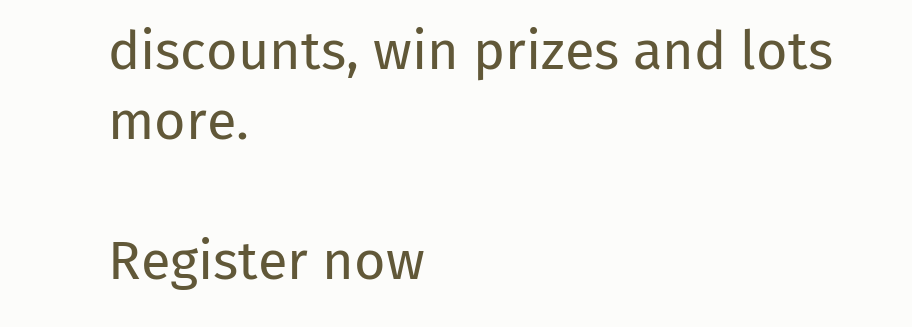discounts, win prizes and lots more.

Register now